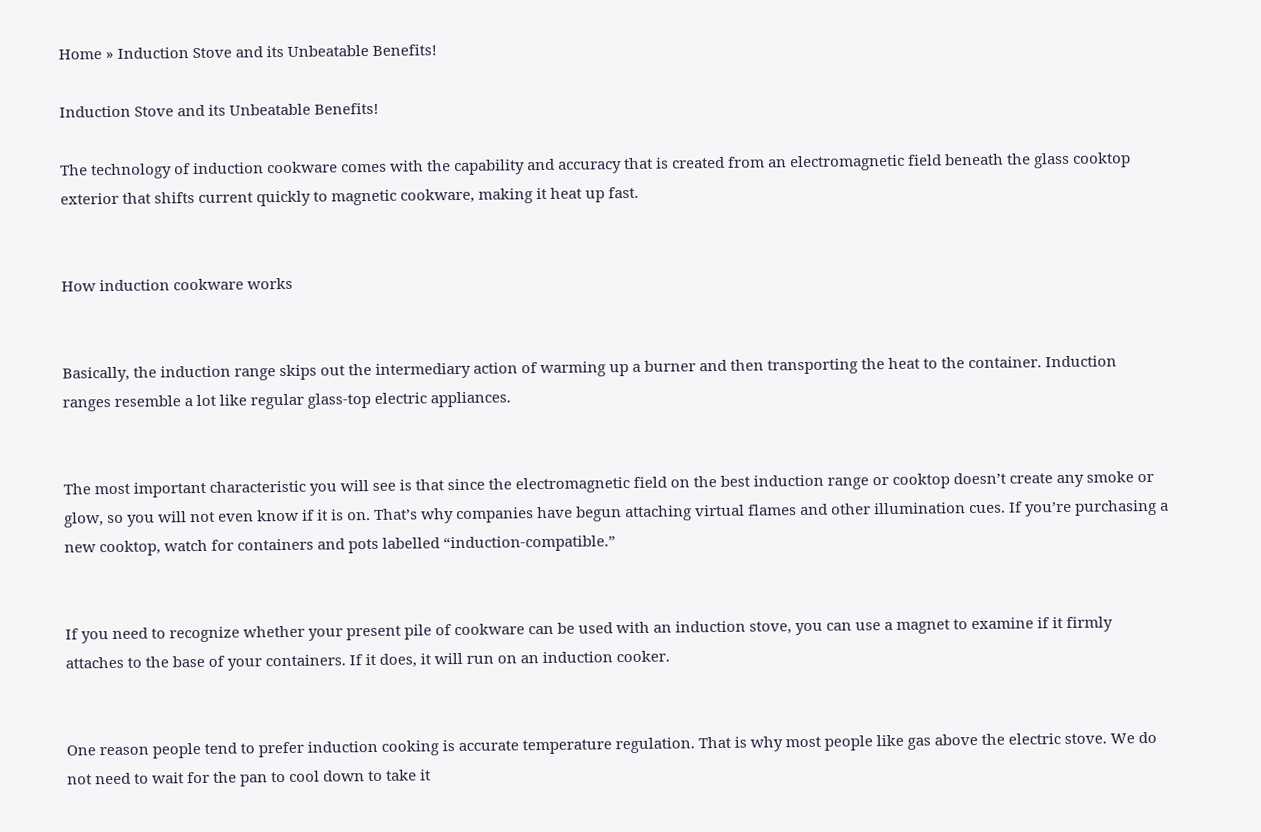Home » Induction Stove and its Unbeatable Benefits!

Induction Stove and its Unbeatable Benefits!

The technology of induction cookware comes with the capability and accuracy that is created from an electromagnetic field beneath the glass cooktop exterior that shifts current quickly to magnetic cookware, making it heat up fast.


How induction cookware works


Basically, the induction range skips out the intermediary action of warming up a burner and then transporting the heat to the container. Induction ranges resemble a lot like regular glass-top electric appliances.


The most important characteristic you will see is that since the electromagnetic field on the best induction range or cooktop doesn’t create any smoke or glow, so you will not even know if it is on. That’s why companies have begun attaching virtual flames and other illumination cues. If you’re purchasing a new cooktop, watch for containers and pots labelled “induction-compatible.”


If you need to recognize whether your present pile of cookware can be used with an induction stove, you can use a magnet to examine if it firmly attaches to the base of your containers. If it does, it will run on an induction cooker.


One reason people tend to prefer induction cooking is accurate temperature regulation. That is why most people like gas above the electric stove. We do not need to wait for the pan to cool down to take it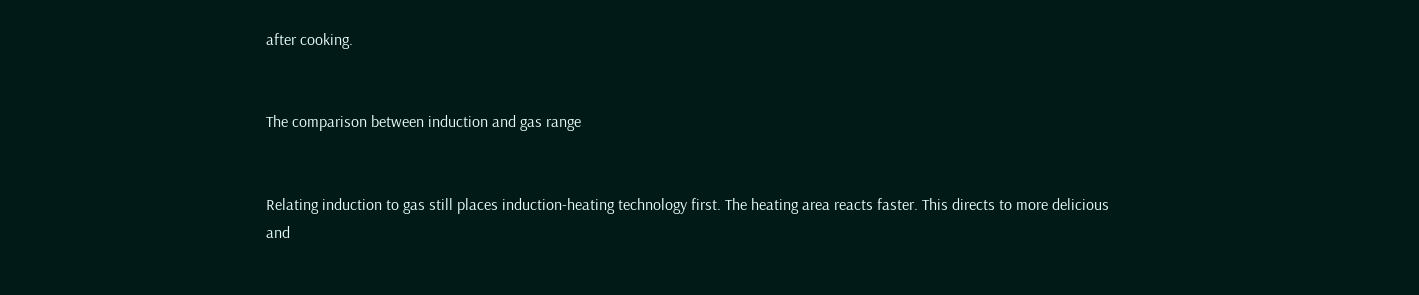after cooking.


The comparison between induction and gas range


Relating induction to gas still places induction-heating technology first. The heating area reacts faster. This directs to more delicious and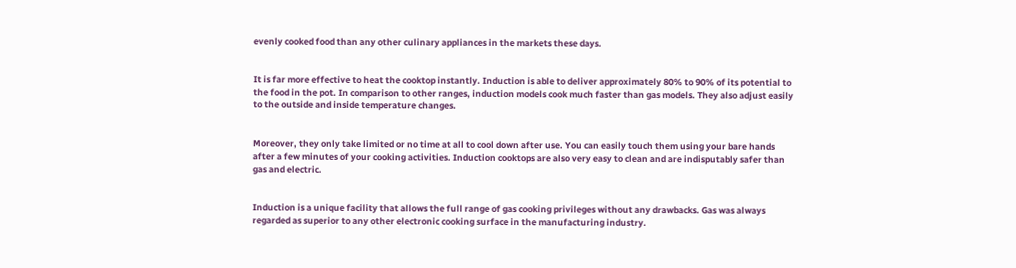evenly cooked food than any other culinary appliances in the markets these days.


It is far more effective to heat the cooktop instantly. Induction is able to deliver approximately 80% to 90% of its potential to the food in the pot. In comparison to other ranges, induction models cook much faster than gas models. They also adjust easily to the outside and inside temperature changes.


Moreover, they only take limited or no time at all to cool down after use. You can easily touch them using your bare hands after a few minutes of your cooking activities. Induction cooktops are also very easy to clean and are indisputably safer than gas and electric.


Induction is a unique facility that allows the full range of gas cooking privileges without any drawbacks. Gas was always regarded as superior to any other electronic cooking surface in the manufacturing industry.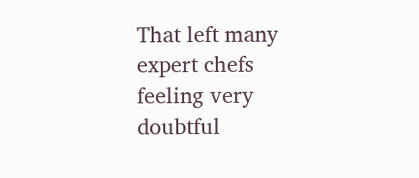That left many expert chefs feeling very doubtful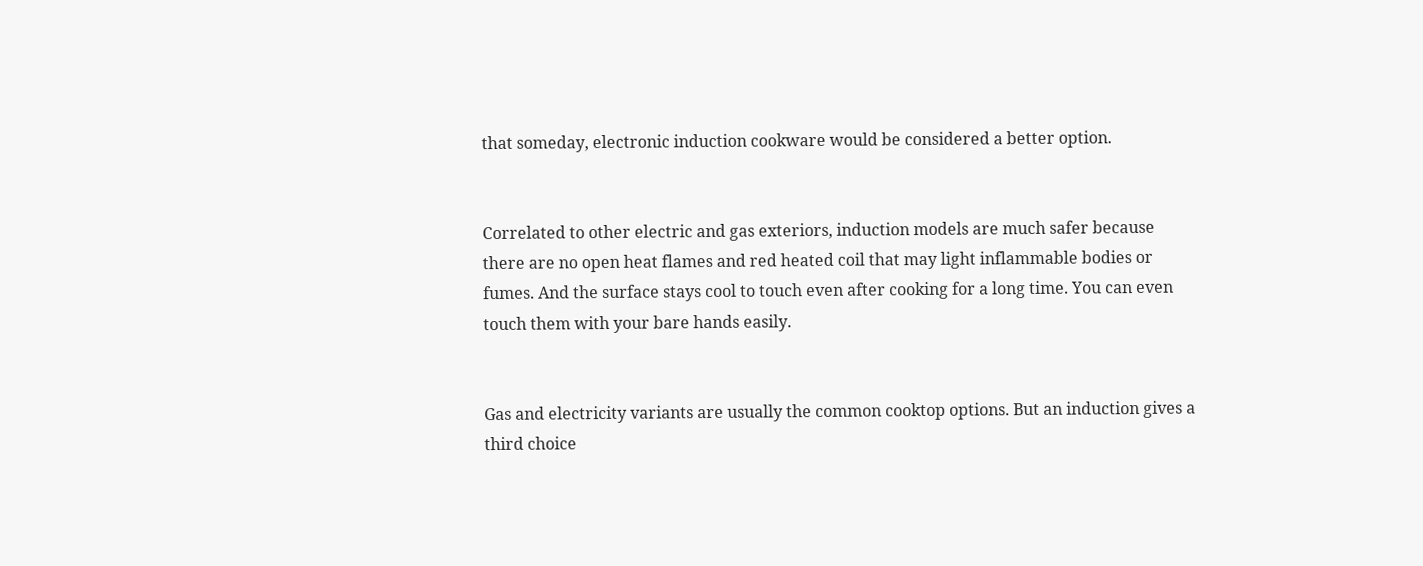that someday, electronic induction cookware would be considered a better option.


Correlated to other electric and gas exteriors, induction models are much safer because there are no open heat flames and red heated coil that may light inflammable bodies or fumes. And the surface stays cool to touch even after cooking for a long time. You can even touch them with your bare hands easily.


Gas and electricity variants are usually the common cooktop options. But an induction gives a third choice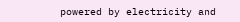powered by electricity and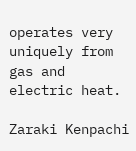operates very uniquely from gas and electric heat.

Zaraki Kenpachi